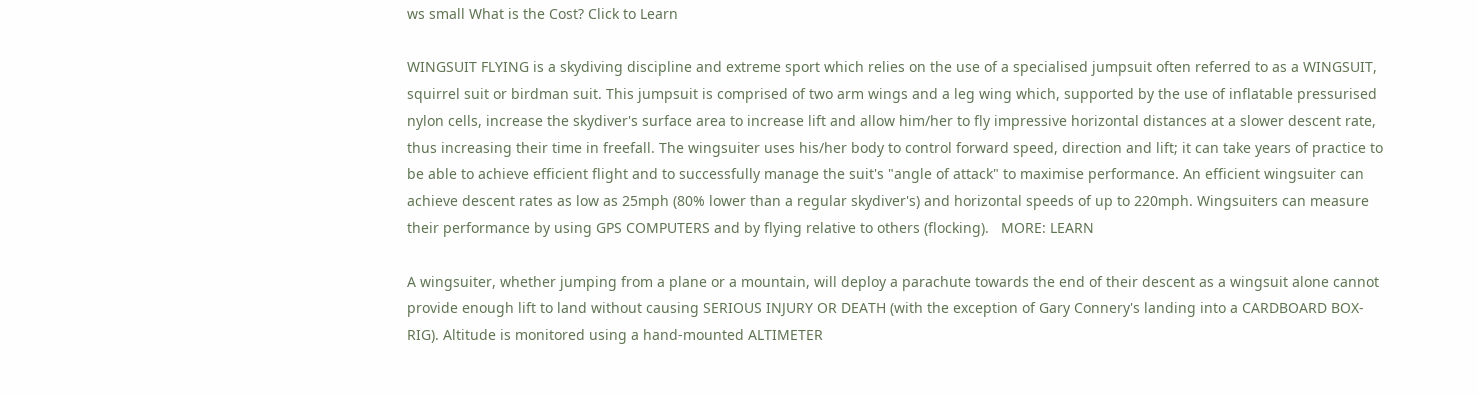ws small What is the Cost? Click to Learn

WINGSUIT FLYING is a skydiving discipline and extreme sport which relies on the use of a specialised jumpsuit often referred to as a WINGSUIT, squirrel suit or birdman suit. This jumpsuit is comprised of two arm wings and a leg wing which, supported by the use of inflatable pressurised nylon cells, increase the skydiver's surface area to increase lift and allow him/her to fly impressive horizontal distances at a slower descent rate, thus increasing their time in freefall. The wingsuiter uses his/her body to control forward speed, direction and lift; it can take years of practice to be able to achieve efficient flight and to successfully manage the suit's "angle of attack" to maximise performance. An efficient wingsuiter can achieve descent rates as low as 25mph (80% lower than a regular skydiver's) and horizontal speeds of up to 220mph. Wingsuiters can measure their performance by using GPS COMPUTERS and by flying relative to others (flocking).   MORE: LEARN

A wingsuiter, whether jumping from a plane or a mountain, will deploy a parachute towards the end of their descent as a wingsuit alone cannot provide enough lift to land without causing SERIOUS INJURY OR DEATH (with the exception of Gary Connery's landing into a CARDBOARD BOX-RIG). Altitude is monitored using a hand-mounted ALTIMETER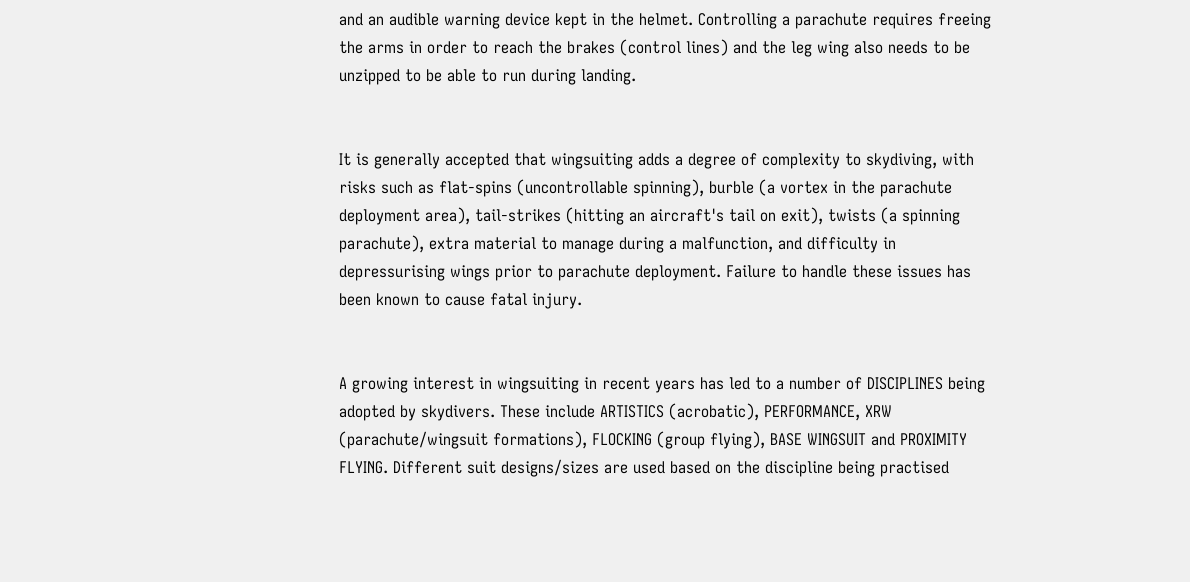and an audible warning device kept in the helmet. Controlling a parachute requires freeing the arms in order to reach the brakes (control lines) and the leg wing also needs to be unzipped to be able to run during landing.


It is generally accepted that wingsuiting adds a degree of complexity to skydiving, with risks such as flat-spins (uncontrollable spinning), burble (a vortex in the parachute deployment area), tail-strikes (hitting an aircraft's tail on exit), twists (a spinning parachute), extra material to manage during a malfunction, and difficulty in depressurising wings prior to parachute deployment. Failure to handle these issues has been known to cause fatal injury.


A growing interest in wingsuiting in recent years has led to a number of DISCIPLINES being adopted by skydivers. These include ARTISTICS (acrobatic), PERFORMANCE, XRW (parachute/wingsuit formations), FLOCKING (group flying), BASE WINGSUIT and PROXIMITY FLYING. Different suit designs/sizes are used based on the discipline being practised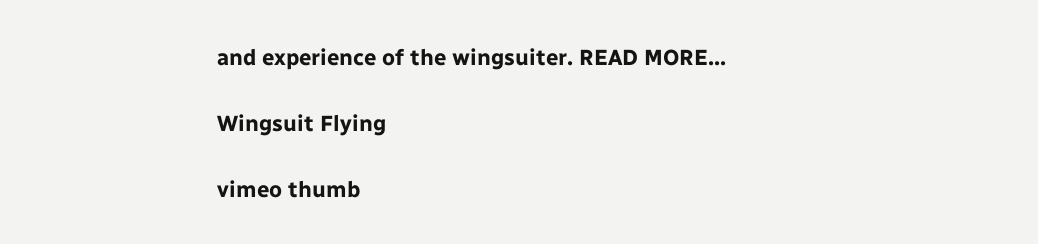and experience of the wingsuiter. READ MORE...

Wingsuit Flying

vimeo thumb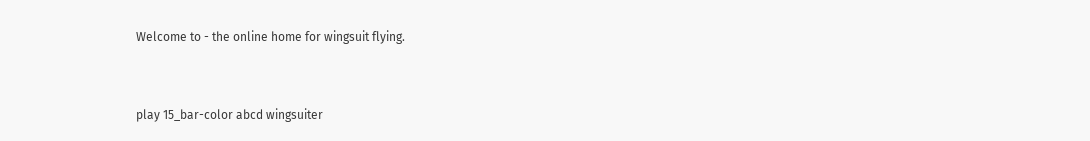Welcome to - the online home for wingsuit flying.



play 15_bar-color abcd wingsuiter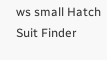ws small Hatch Suit Finder